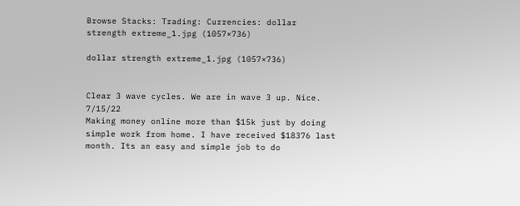Browse Stacks: Trading: Currencies: dollar strength extreme_1.jpg (1057×736)

dollar strength extreme_1.jpg (1057×736)


Clear 3 wave cycles. We are in wave 3 up. Nice. 7/15/22
Making money online more than $15k just by doing simple work from home. I have received $18376 last month. Its an easy and simple job to do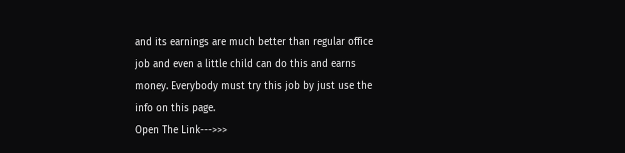and its earnings are much better than regular office job and even a little child can do this and earns money. Everybody must try this job by just use the info on this page.
Open The Link--->>>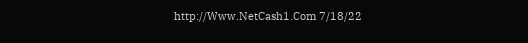http://Www.NetCash1.Com 7/18/22